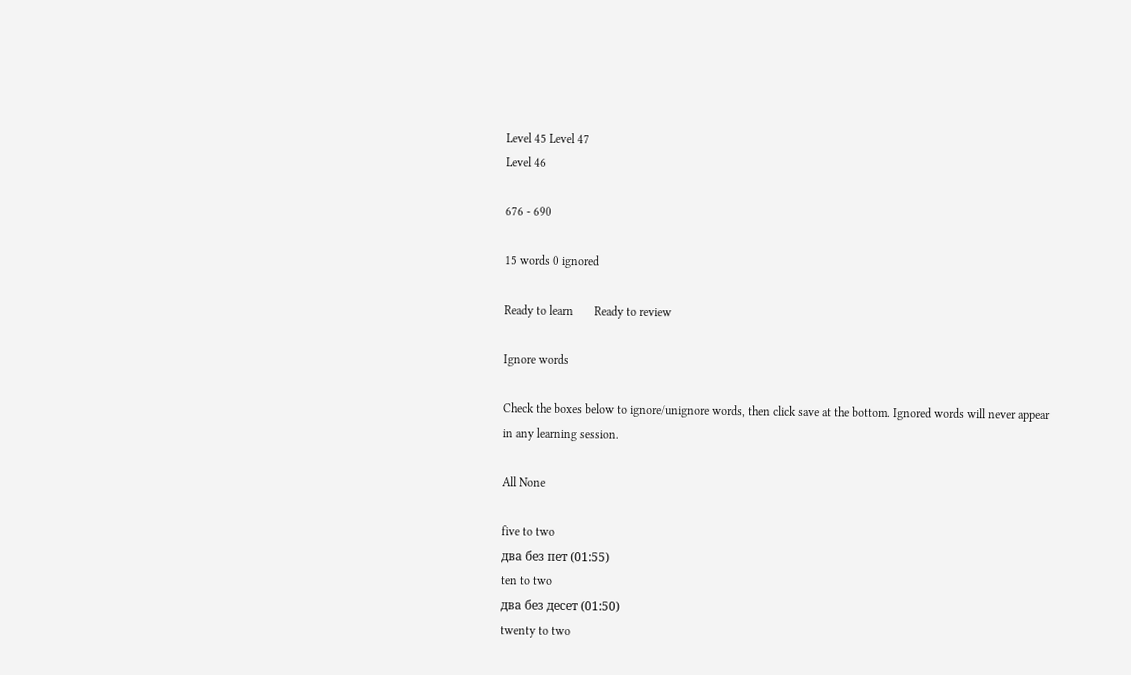Level 45 Level 47
Level 46

676 - 690

15 words 0 ignored

Ready to learn       Ready to review

Ignore words

Check the boxes below to ignore/unignore words, then click save at the bottom. Ignored words will never appear in any learning session.

All None

five to two
два без пет (01:55)
ten to two
два без десет (01:50)
twenty to two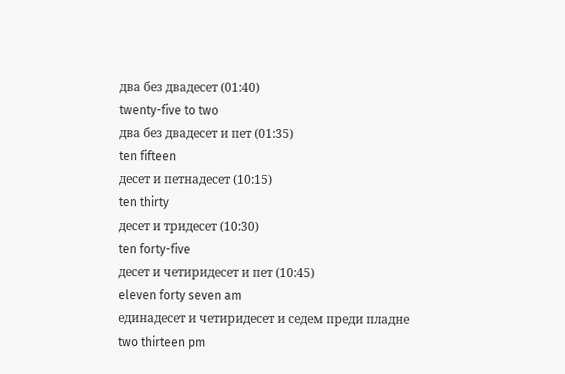два без двадесет (01:40)
twenty-five to two
два без двадесет и пет (01:35)
ten fifteen
десет и петнадесет (10:15)
ten thirty
десет и тридесет (10:30)
ten forty-five
десет и четиридесет и пет (10:45)
eleven forty seven am
единадесет и четиридесет и седем преди пладне
two thirteen pm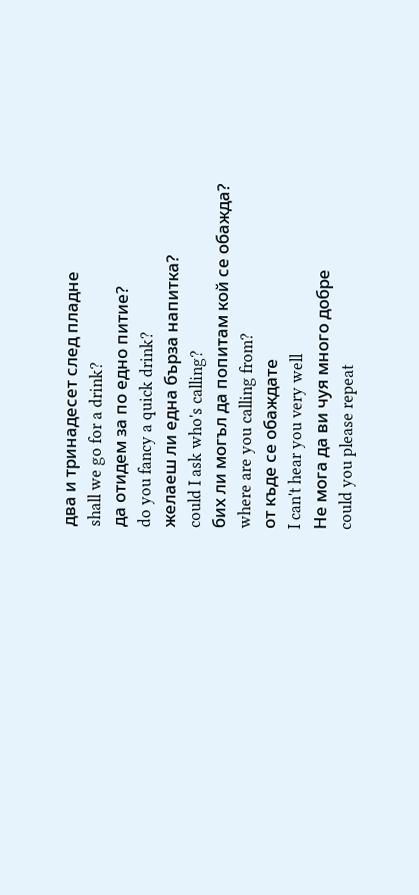два и тринадесет след пладне
shall we go for a drink?
да отидем за по едно питие?
do you fancy a quick drink?
желаеш ли една бърза напитка?
could I ask who's calling?
бих ли могъл да попитам кой се обажда?
where are you calling from?
от къде се обаждате
I can't hear you very well
Не мога да ви чуя много добре
could you please repeat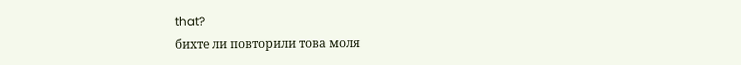that?
бихте ли повторили това моля